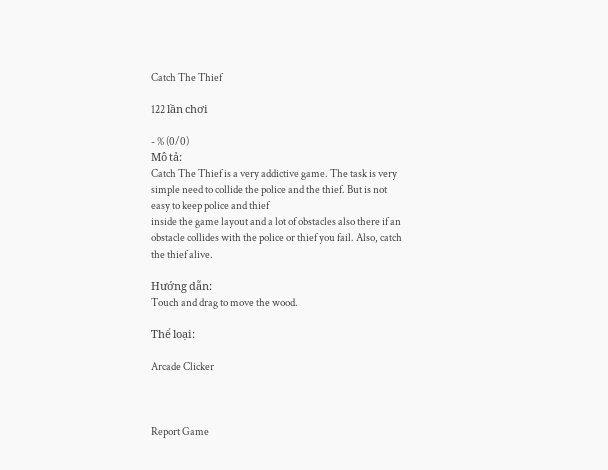Catch The Thief

122 lần chơi

- % (0/0)
Mô tả:
Catch The Thief is a very addictive game. The task is very simple need to collide the police and the thief. But is not easy to keep police and thief
inside the game layout and a lot of obstacles also there if an obstacle collides with the police or thief you fail. Also, catch the thief alive.

Hướng dẫn:
Touch and drag to move the wood.

Thể loại:

Arcade Clicker



Report Game